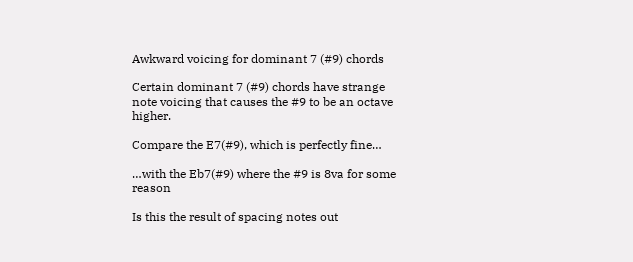Awkward voicing for dominant 7 (#9) chords

Certain dominant 7 (#9) chords have strange note voicing that causes the #9 to be an octave higher.

Compare the E7(#9), which is perfectly fine…

…with the Eb7(#9) where the #9 is 8va for some reason

Is this the result of spacing notes out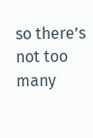so there’s not too many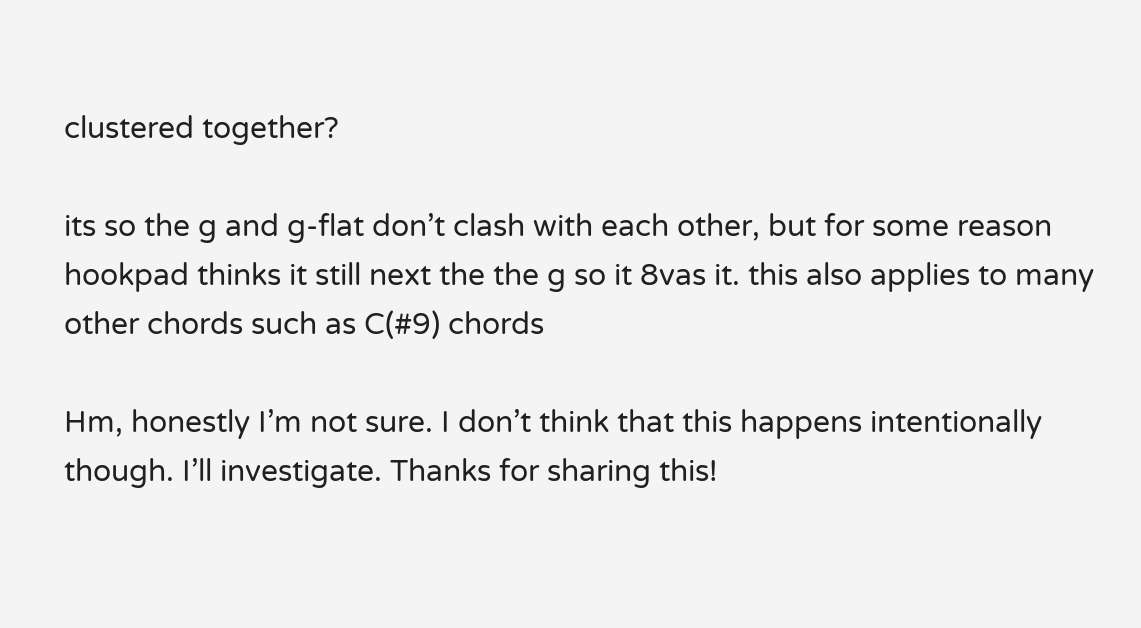clustered together?

its so the g and g-flat don’t clash with each other, but for some reason hookpad thinks it still next the the g so it 8vas it. this also applies to many other chords such as C(#9) chords

Hm, honestly I’m not sure. I don’t think that this happens intentionally though. I’ll investigate. Thanks for sharing this!